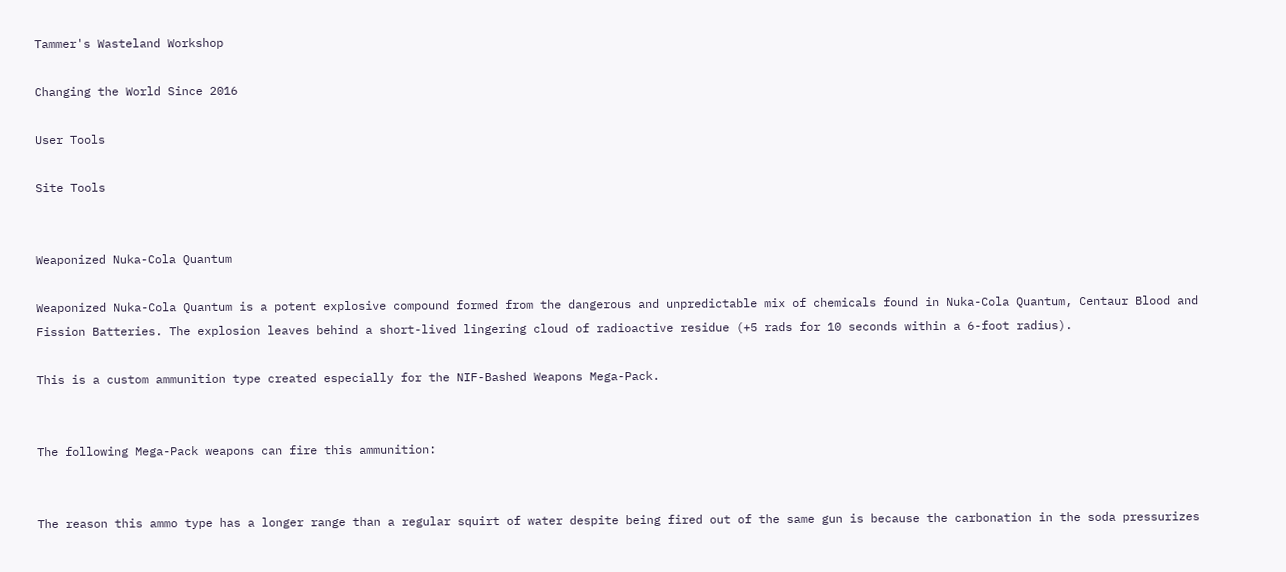Tammer's Wasteland Workshop

Changing the World Since 2016

User Tools

Site Tools


Weaponized Nuka-Cola Quantum

Weaponized Nuka-Cola Quantum is a potent explosive compound formed from the dangerous and unpredictable mix of chemicals found in Nuka-Cola Quantum, Centaur Blood and Fission Batteries. The explosion leaves behind a short-lived lingering cloud of radioactive residue (+5 rads for 10 seconds within a 6-foot radius).

This is a custom ammunition type created especially for the NIF-Bashed Weapons Mega-Pack.


The following Mega-Pack weapons can fire this ammunition:


The reason this ammo type has a longer range than a regular squirt of water despite being fired out of the same gun is because the carbonation in the soda pressurizes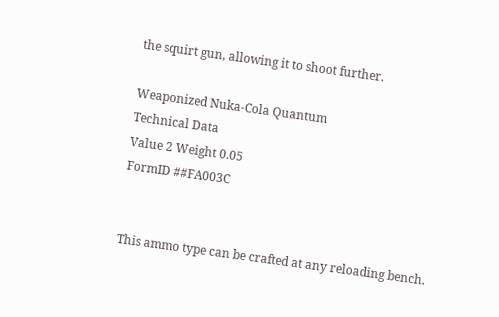the squirt gun, allowing it to shoot further.

Weaponized Nuka-Cola Quantum
Technical Data
Value 2 Weight 0.05
FormID ##FA003C


This ammo type can be crafted at any reloading bench.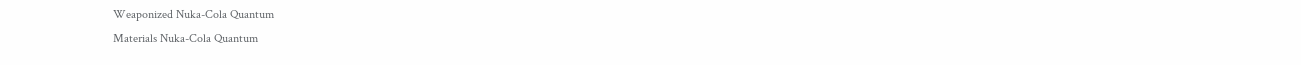Weaponized Nuka-Cola Quantum
Materials Nuka-Cola Quantum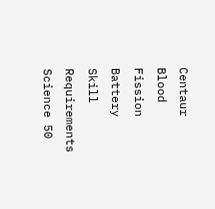Centaur Blood
Fission Battery
Skill Requirements Science 50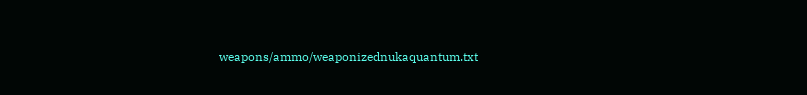weapons/ammo/weaponizednukaquantum.txt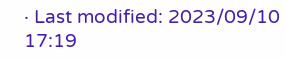· Last modified: 2023/09/10 17:19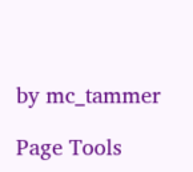by mc_tammer

Page Tools